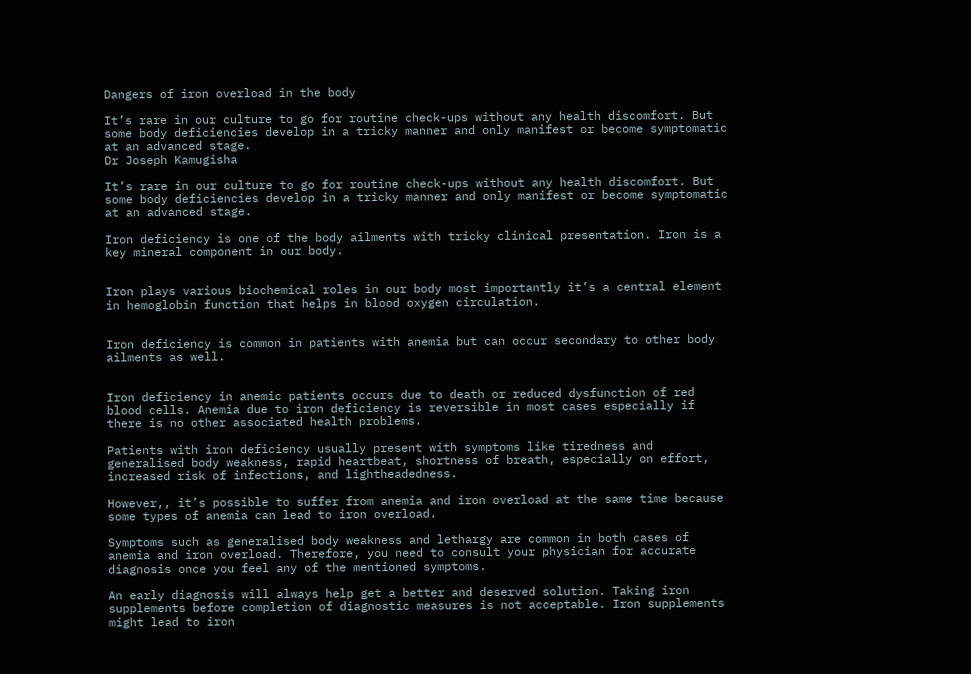Dangers of iron overload in the body

It’s rare in our culture to go for routine check-ups without any health discomfort. But some body deficiencies develop in a tricky manner and only manifest or become symptomatic at an advanced stage.
Dr Joseph Kamugisha

It’s rare in our culture to go for routine check-ups without any health discomfort. But some body deficiencies develop in a tricky manner and only manifest or become symptomatic at an advanced stage.

Iron deficiency is one of the body ailments with tricky clinical presentation. Iron is a key mineral component in our body.


Iron plays various biochemical roles in our body most importantly it’s a central element in hemoglobin function that helps in blood oxygen circulation.


Iron deficiency is common in patients with anemia but can occur secondary to other body ailments as well.


Iron deficiency in anemic patients occurs due to death or reduced dysfunction of red blood cells. Anemia due to iron deficiency is reversible in most cases especially if there is no other associated health problems.

Patients with iron deficiency usually present with symptoms like tiredness and generalised body weakness, rapid heartbeat, shortness of breath, especially on effort, increased risk of infections, and lightheadedness.

However,, it’s possible to suffer from anemia and iron overload at the same time because some types of anemia can lead to iron overload.

Symptoms such as generalised body weakness and lethargy are common in both cases of anemia and iron overload. Therefore, you need to consult your physician for accurate diagnosis once you feel any of the mentioned symptoms.

An early diagnosis will always help get a better and deserved solution. Taking iron supplements before completion of diagnostic measures is not acceptable. Iron supplements might lead to iron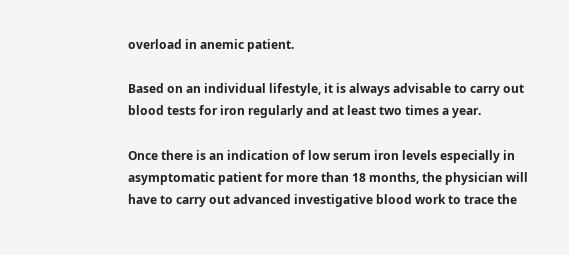overload in anemic patient.

Based on an individual lifestyle, it is always advisable to carry out blood tests for iron regularly and at least two times a year.

Once there is an indication of low serum iron levels especially in asymptomatic patient for more than 18 months, the physician will have to carry out advanced investigative blood work to trace the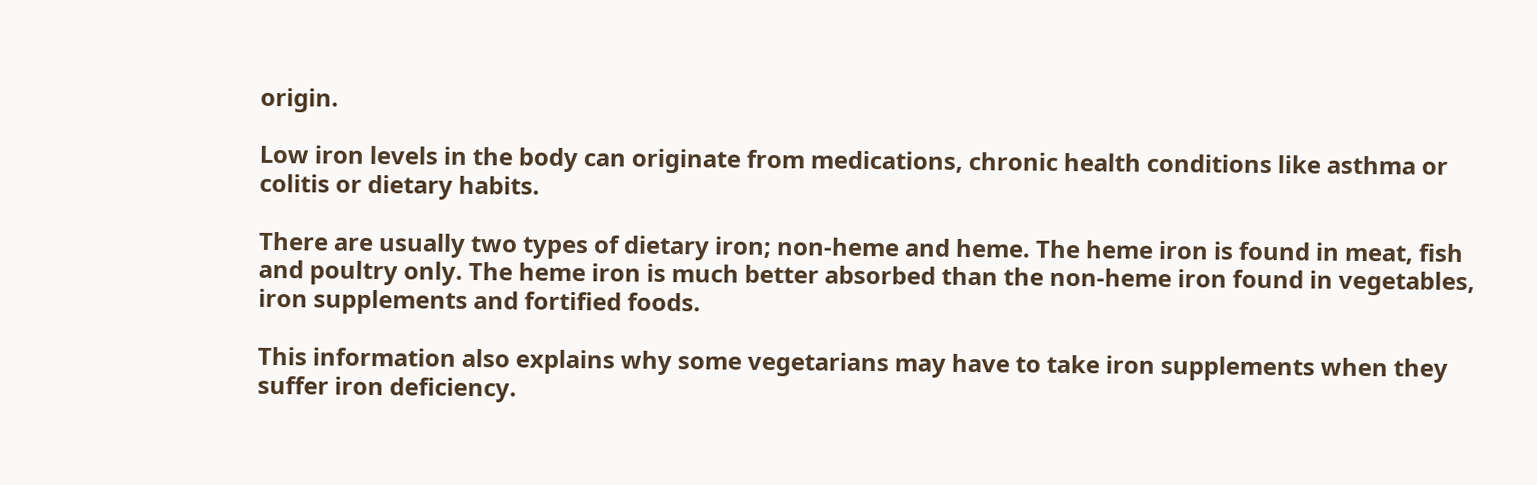origin.

Low iron levels in the body can originate from medications, chronic health conditions like asthma or colitis or dietary habits.

There are usually two types of dietary iron; non-heme and heme. The heme iron is found in meat, fish and poultry only. The heme iron is much better absorbed than the non-heme iron found in vegetables, iron supplements and fortified foods.

This information also explains why some vegetarians may have to take iron supplements when they suffer iron deficiency.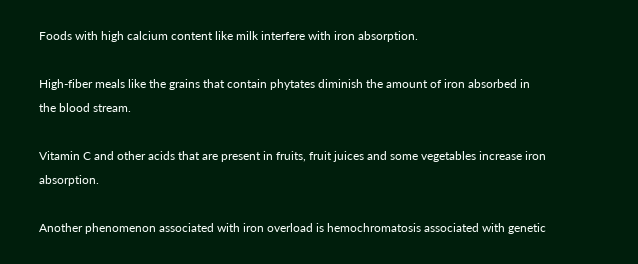Foods with high calcium content like milk interfere with iron absorption.

High-fiber meals like the grains that contain phytates diminish the amount of iron absorbed in the blood stream.

Vitamin C and other acids that are present in fruits, fruit juices and some vegetables increase iron absorption.

Another phenomenon associated with iron overload is hemochromatosis associated with genetic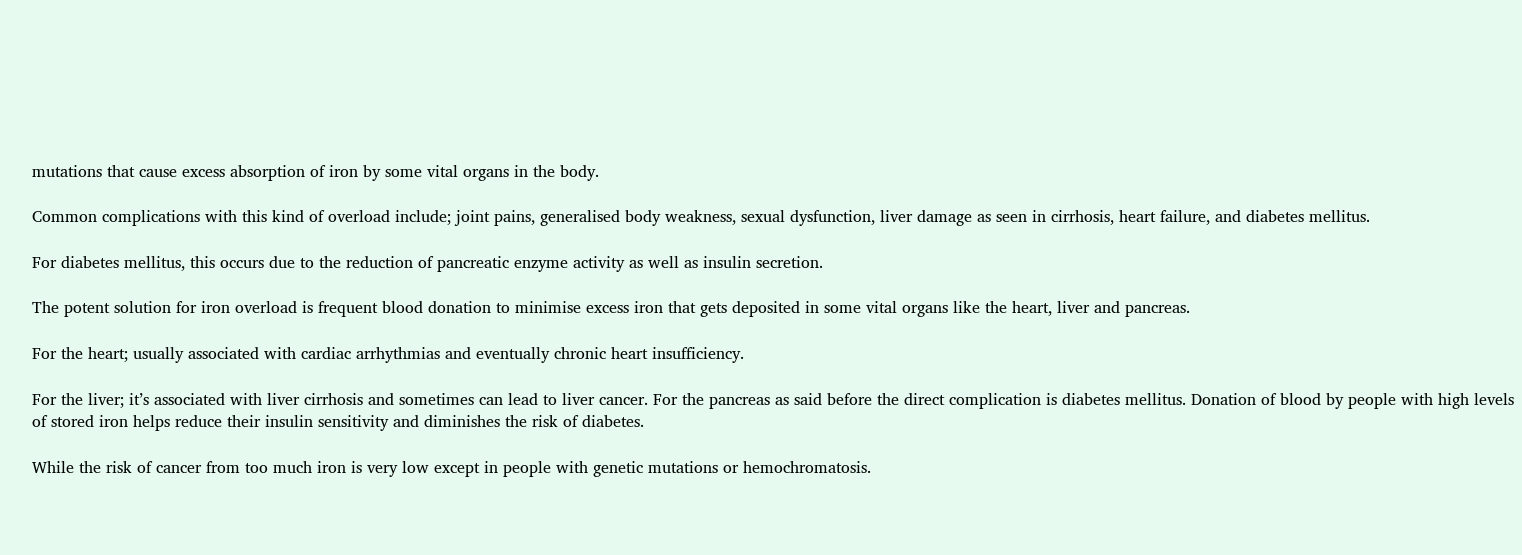mutations that cause excess absorption of iron by some vital organs in the body.

Common complications with this kind of overload include; joint pains, generalised body weakness, sexual dysfunction, liver damage as seen in cirrhosis, heart failure, and diabetes mellitus.

For diabetes mellitus, this occurs due to the reduction of pancreatic enzyme activity as well as insulin secretion.

The potent solution for iron overload is frequent blood donation to minimise excess iron that gets deposited in some vital organs like the heart, liver and pancreas.

For the heart; usually associated with cardiac arrhythmias and eventually chronic heart insufficiency.

For the liver; it’s associated with liver cirrhosis and sometimes can lead to liver cancer. For the pancreas as said before the direct complication is diabetes mellitus. Donation of blood by people with high levels of stored iron helps reduce their insulin sensitivity and diminishes the risk of diabetes.

While the risk of cancer from too much iron is very low except in people with genetic mutations or hemochromatosis.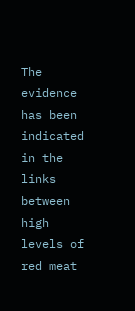The evidence has been indicated in the links between high levels of red meat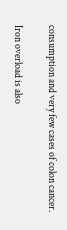consumption and very few cases of colon cancer.

Iron overload is also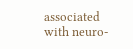associated with neuro-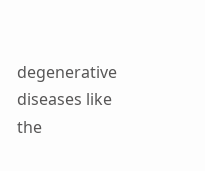degenerative diseases like the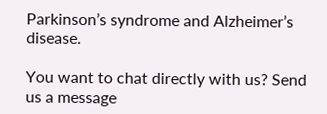Parkinson’s syndrome and Alzheimer’s disease.

You want to chat directly with us? Send us a message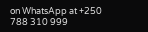on WhatsApp at +250 788 310 999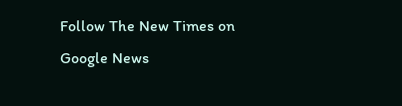Follow The New Times on Google News